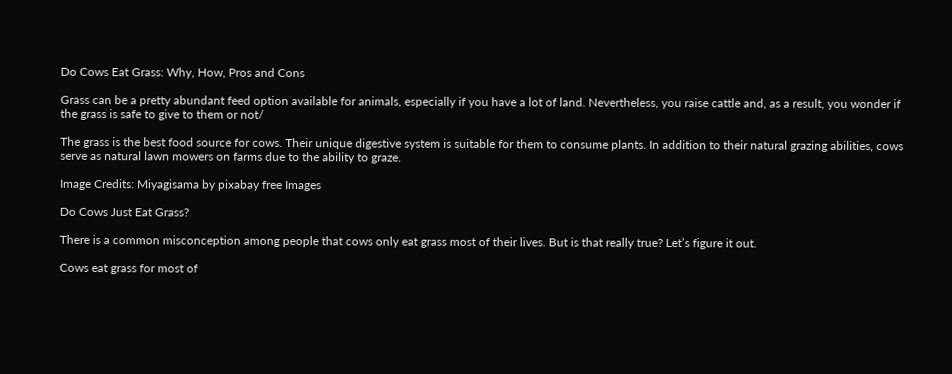Do Cows Eat Grass: Why, How, Pros and Cons

Grass can be a pretty abundant feed option available for animals, especially if you have a lot of land. Nevertheless, you raise cattle and, as a result, you wonder if the grass is safe to give to them or not/

The grass is the best food source for cows. Their unique digestive system is suitable for them to consume plants. In addition to their natural grazing abilities, cows serve as natural lawn mowers on farms due to the ability to graze.

Image Credits: Miyagisama by pixabay free Images

Do Cows Just Eat Grass?

There is a common misconception among people that cows only eat grass most of their lives. But is that really true? Let’s figure it out.

Cows eat grass for most of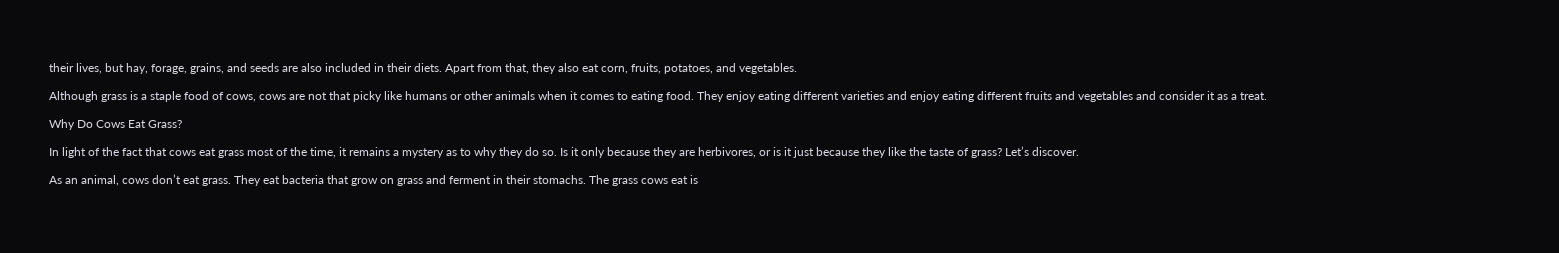their lives, but hay, forage, grains, and seeds are also included in their diets. Apart from that, they also eat corn, fruits, potatoes, and vegetables.

Although grass is a staple food of cows, cows are not that picky like humans or other animals when it comes to eating food. They enjoy eating different varieties and enjoy eating different fruits and vegetables and consider it as a treat.

Why Do Cows Eat Grass?

In light of the fact that cows eat grass most of the time, it remains a mystery as to why they do so. Is it only because they are herbivores, or is it just because they like the taste of grass? Let’s discover.

As an animal, cows don’t eat grass. They eat bacteria that grow on grass and ferment in their stomachs. The grass cows eat is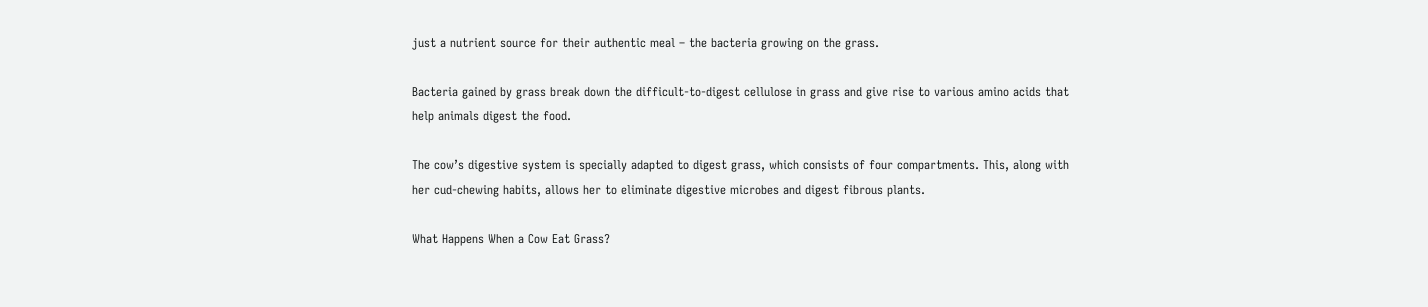just a nutrient source for their authentic meal – the bacteria growing on the grass.

Bacteria gained by grass break down the difficult-to-digest cellulose in grass and give rise to various amino acids that help animals digest the food.

The cow’s digestive system is specially adapted to digest grass, which consists of four compartments. This, along with her cud-chewing habits, allows her to eliminate digestive microbes and digest fibrous plants.

What Happens When a Cow Eat Grass?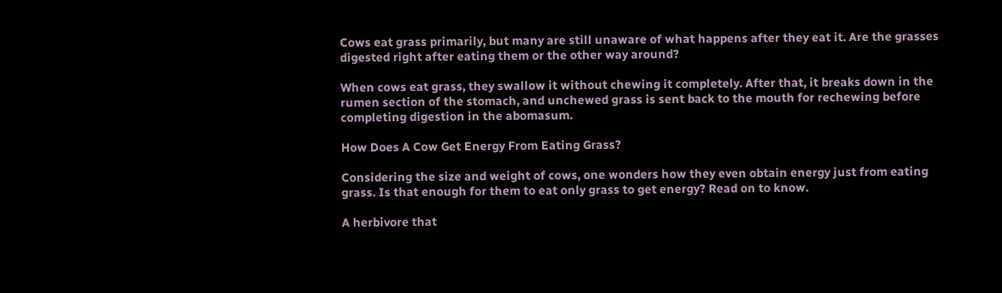Cows eat grass primarily, but many are still unaware of what happens after they eat it. Are the grasses digested right after eating them or the other way around?

When cows eat grass, they swallow it without chewing it completely. After that, it breaks down in the rumen section of the stomach, and unchewed grass is sent back to the mouth for rechewing before completing digestion in the abomasum.

How Does A Cow Get Energy From Eating Grass?

Considering the size and weight of cows, one wonders how they even obtain energy just from eating grass. Is that enough for them to eat only grass to get energy? Read on to know.

A herbivore that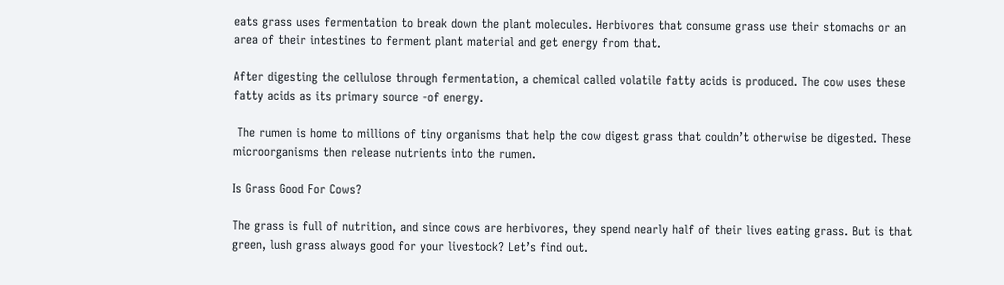eats grass uses fermentation to break down the plant molecules. Herbivores that consume grass use their stomachs or an area of their intestines to ferment plant material and get energy from that.

After digesting the cellulose through fermentation, a chemical called volatile fatty acids is produced. The cow uses these fatty acids as its primary source -of energy.

 The rumen is home to millions of tiny organisms that help the cow digest grass that couldn’t otherwise be digested. These microorganisms then release nutrients into the rumen.

Is Grass Good For Cows?

The grass is full of nutrition, and since cows are herbivores, they spend nearly half of their lives eating grass. But is that green, lush grass always good for your livestock? Let’s find out.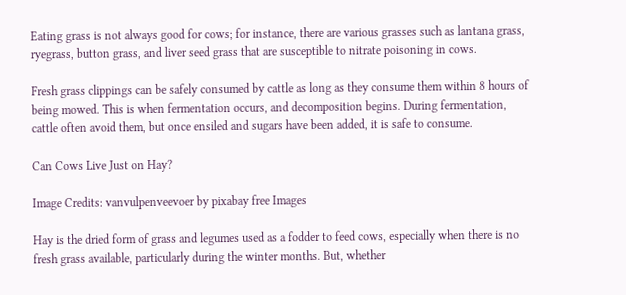Eating grass is not always good for cows; for instance, there are various grasses such as lantana grass, ryegrass, button grass, and liver seed grass that are susceptible to nitrate poisoning in cows.

Fresh grass clippings can be safely consumed by cattle as long as they consume them within 8 hours of being mowed. This is when fermentation occurs, and decomposition begins. During fermentation, cattle often avoid them, but once ensiled and sugars have been added, it is safe to consume.

Can Cows Live Just on Hay?

Image Credits: vanvulpenveevoer by pixabay free Images

Hay is the dried form of grass and legumes used as a fodder to feed cows, especially when there is no fresh grass available, particularly during the winter months. But, whether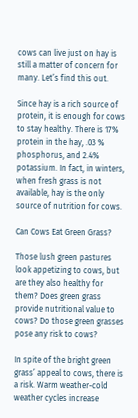cows can live just on hay is still a matter of concern for many. Let’s find this out.

Since hay is a rich source of protein, it is enough for cows to stay healthy. There is 17% protein in the hay, .03 % phosphorus, and 2.4% potassium. In fact, in winters, when fresh grass is not available, hay is the only source of nutrition for cows.

Can Cows Eat Green Grass?

Those lush green pastures look appetizing to cows, but are they also healthy for them? Does green grass provide nutritional value to cows? Do those green grasses pose any risk to cows?

In spite of the bright green grass’ appeal to cows, there is a risk. Warm weather-cold weather cycles increase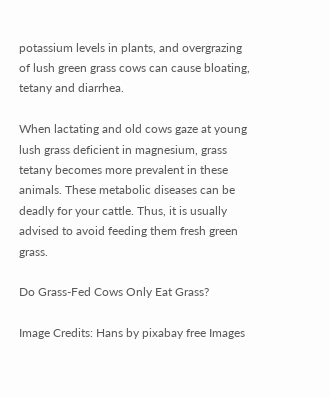potassium levels in plants, and overgrazing of lush green grass cows can cause bloating, tetany and diarrhea.

When lactating and old cows gaze at young lush grass deficient in magnesium, grass tetany becomes more prevalent in these animals. These metabolic diseases can be deadly for your cattle. Thus, it is usually advised to avoid feeding them fresh green grass.

Do Grass-Fed Cows Only Eat Grass?

Image Credits: Hans by pixabay free Images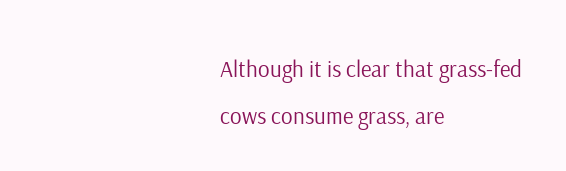Although it is clear that grass-fed cows consume grass, are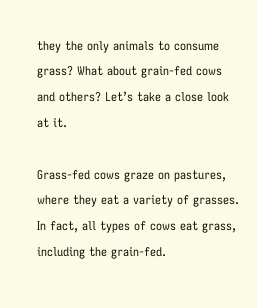they the only animals to consume grass? What about grain-fed cows and others? Let’s take a close look at it.

Grass-fed cows graze on pastures, where they eat a variety of grasses. In fact, all types of cows eat grass, including the grain-fed.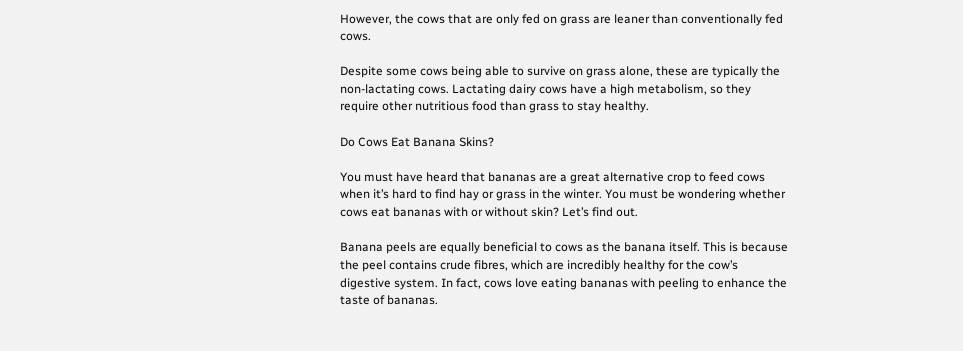However, the cows that are only fed on grass are leaner than conventionally fed cows.

Despite some cows being able to survive on grass alone, these are typically the non-lactating cows. Lactating dairy cows have a high metabolism, so they require other nutritious food than grass to stay healthy.

Do Cows Eat Banana Skins?

You must have heard that bananas are a great alternative crop to feed cows when it’s hard to find hay or grass in the winter. You must be wondering whether cows eat bananas with or without skin? Let’s find out.

Banana peels are equally beneficial to cows as the banana itself. This is because the peel contains crude fibres, which are incredibly healthy for the cow’s digestive system. In fact, cows love eating bananas with peeling to enhance the taste of bananas.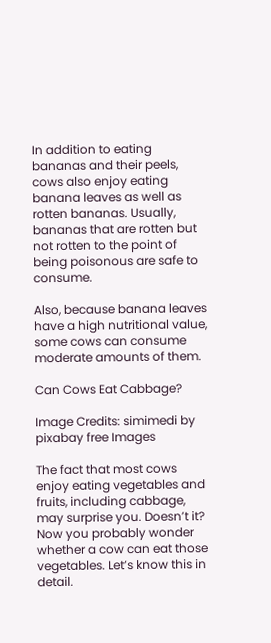In addition to eating bananas and their peels, cows also enjoy eating banana leaves as well as rotten bananas. Usually, bananas that are rotten but not rotten to the point of being poisonous are safe to consume.

Also, because banana leaves have a high nutritional value, some cows can consume moderate amounts of them.

Can Cows Eat Cabbage?

Image Credits: simimedi by pixabay free Images

The fact that most cows enjoy eating vegetables and fruits, including cabbage, may surprise you. Doesn’t it? Now you probably wonder whether a cow can eat those vegetables. Let’s know this in detail.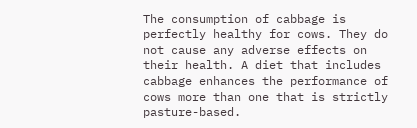The consumption of cabbage is perfectly healthy for cows. They do not cause any adverse effects on their health. A diet that includes cabbage enhances the performance of cows more than one that is strictly pasture-based.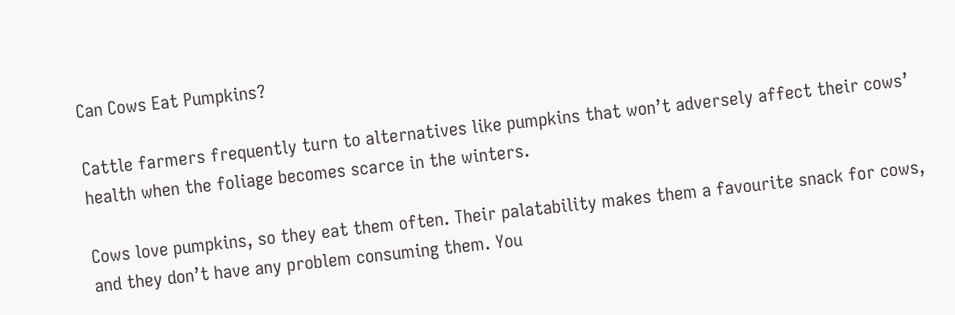Can Cows Eat Pumpkins?

Cattle farmers frequently turn to alternatives like pumpkins that won’t adversely affect their cows’ health when the foliage becomes scarce in the winters.

Cows love pumpkins, so they eat them often. Their palatability makes them a favourite snack for cows, and they don’t have any problem consuming them. You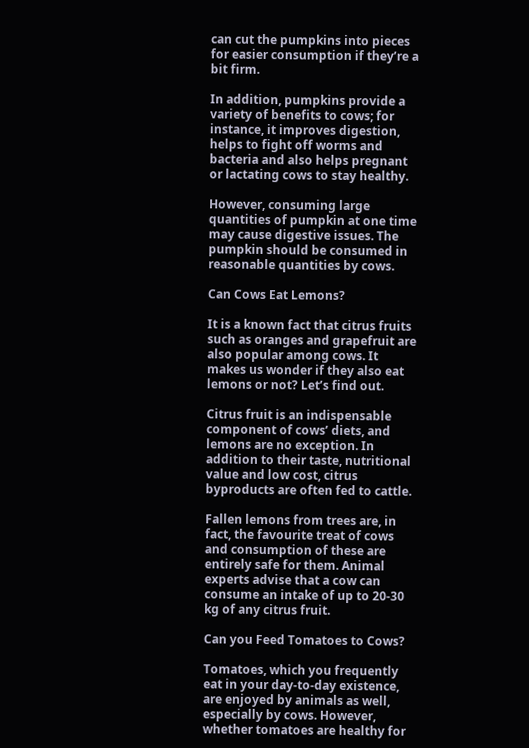can cut the pumpkins into pieces for easier consumption if they’re a bit firm.

In addition, pumpkins provide a variety of benefits to cows; for instance, it improves digestion, helps to fight off worms and bacteria and also helps pregnant or lactating cows to stay healthy.

However, consuming large quantities of pumpkin at one time may cause digestive issues. The pumpkin should be consumed in reasonable quantities by cows.

Can Cows Eat Lemons?

It is a known fact that citrus fruits such as oranges and grapefruit are also popular among cows. It makes us wonder if they also eat lemons or not? Let’s find out.

Citrus fruit is an indispensable component of cows’ diets, and lemons are no exception. In addition to their taste, nutritional value and low cost, citrus byproducts are often fed to cattle.

Fallen lemons from trees are, in fact, the favourite treat of cows and consumption of these are entirely safe for them. Animal experts advise that a cow can consume an intake of up to 20-30 kg of any citrus fruit.

Can you Feed Tomatoes to Cows?

Tomatoes, which you frequently eat in your day-to-day existence, are enjoyed by animals as well, especially by cows. However, whether tomatoes are healthy for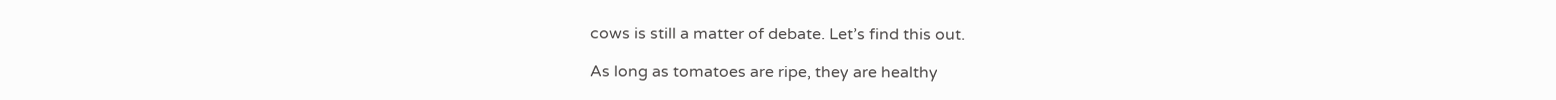cows is still a matter of debate. Let’s find this out.

As long as tomatoes are ripe, they are healthy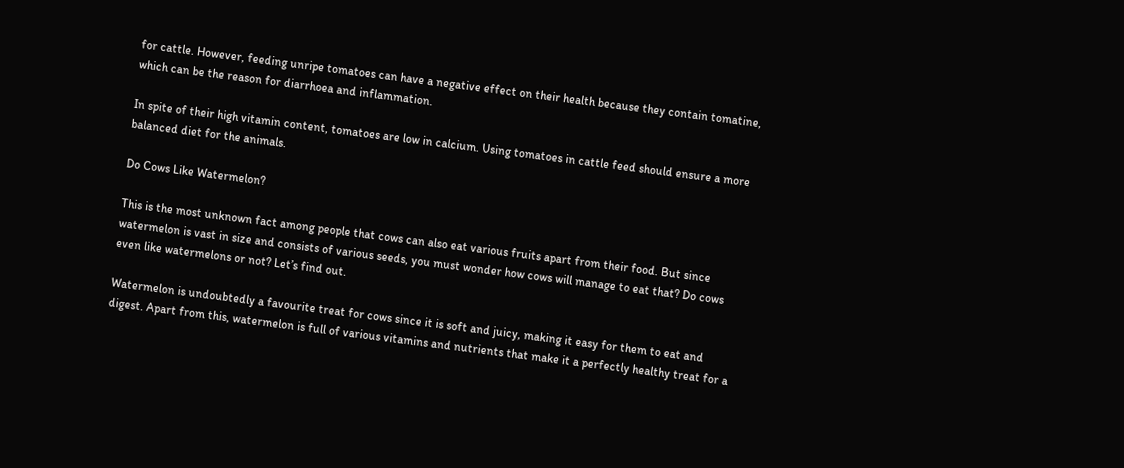for cattle. However, feeding unripe tomatoes can have a negative effect on their health because they contain tomatine, which can be the reason for diarrhoea and inflammation.

In spite of their high vitamin content, tomatoes are low in calcium. Using tomatoes in cattle feed should ensure a more balanced diet for the animals.

Do Cows Like Watermelon?

This is the most unknown fact among people that cows can also eat various fruits apart from their food. But since watermelon is vast in size and consists of various seeds, you must wonder how cows will manage to eat that? Do cows even like watermelons or not? Let’s find out.

Watermelon is undoubtedly a favourite treat for cows since it is soft and juicy, making it easy for them to eat and digest. Apart from this, watermelon is full of various vitamins and nutrients that make it a perfectly healthy treat for a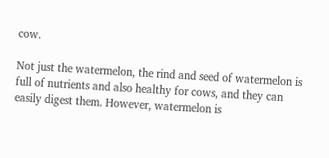cow.

Not just the watermelon, the rind and seed of watermelon is full of nutrients and also healthy for cows, and they can easily digest them. However, watermelon is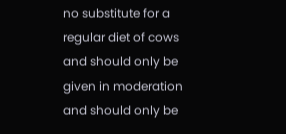no substitute for a regular diet of cows and should only be given in moderation and should only be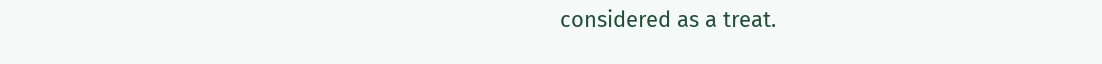considered as a treat.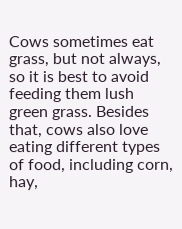Cows sometimes eat grass, but not always, so it is best to avoid feeding them lush green grass. Besides that, cows also love eating different types of food, including corn, hay,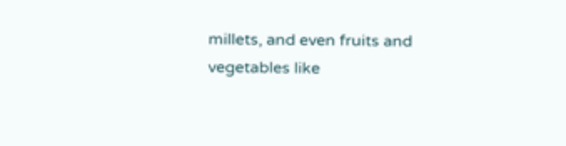millets, and even fruits and vegetables like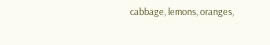cabbage, lemons, oranges,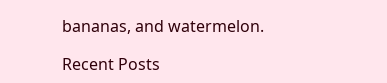bananas, and watermelon.

Recent Posts